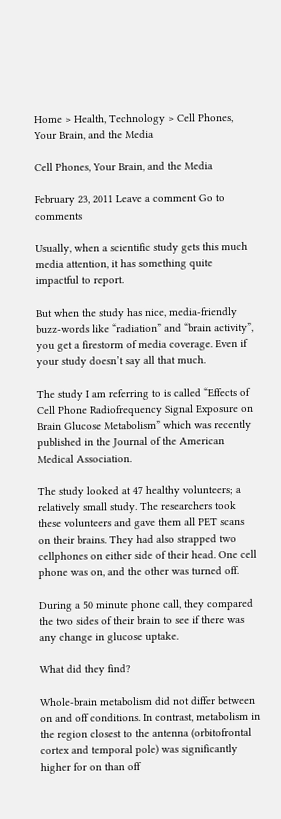Home > Health, Technology > Cell Phones, Your Brain, and the Media

Cell Phones, Your Brain, and the Media

February 23, 2011 Leave a comment Go to comments

Usually, when a scientific study gets this much media attention, it has something quite impactful to report.

But when the study has nice, media-friendly buzz-words like “radiation” and “brain activity”, you get a firestorm of media coverage. Even if your study doesn’t say all that much.

The study I am referring to is called “Effects of Cell Phone Radiofrequency Signal Exposure on Brain Glucose Metabolism” which was recently published in the Journal of the American Medical Association.

The study looked at 47 healthy volunteers; a relatively small study. The researchers took these volunteers and gave them all PET scans on their brains. They had also strapped two cellphones on either side of their head. One cell phone was on, and the other was turned off.

During a 50 minute phone call, they compared the two sides of their brain to see if there was any change in glucose uptake.

What did they find?

Whole-brain metabolism did not differ between on and off conditions. In contrast, metabolism in the region closest to the antenna (orbitofrontal cortex and temporal pole) was significantly higher for on than off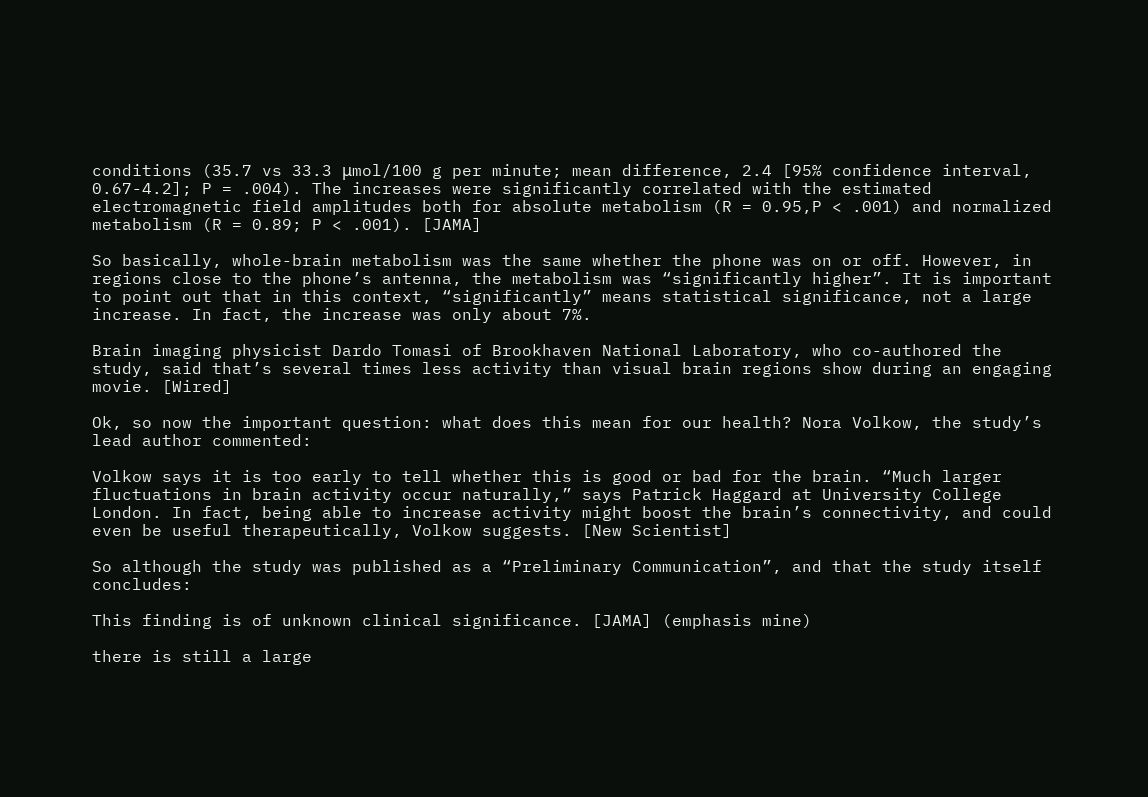conditions (35.7 vs 33.3 μmol/100 g per minute; mean difference, 2.4 [95% confidence interval, 0.67-4.2]; P = .004). The increases were significantly correlated with the estimated electromagnetic field amplitudes both for absolute metabolism (R = 0.95,P < .001) and normalized metabolism (R = 0.89; P < .001). [JAMA]

So basically, whole-brain metabolism was the same whether the phone was on or off. However, in regions close to the phone’s antenna, the metabolism was “significantly higher”. It is important to point out that in this context, “significantly” means statistical significance, not a large increase. In fact, the increase was only about 7%.

Brain imaging physicist Dardo Tomasi of Brookhaven National Laboratory, who co-authored the study, said that’s several times less activity than visual brain regions show during an engaging movie. [Wired]

Ok, so now the important question: what does this mean for our health? Nora Volkow, the study’s lead author commented:

Volkow says it is too early to tell whether this is good or bad for the brain. “Much larger fluctuations in brain activity occur naturally,” says Patrick Haggard at University College London. In fact, being able to increase activity might boost the brain’s connectivity, and could even be useful therapeutically, Volkow suggests. [New Scientist]

So although the study was published as a “Preliminary Communication”, and that the study itself concludes:

This finding is of unknown clinical significance. [JAMA] (emphasis mine)

there is still a large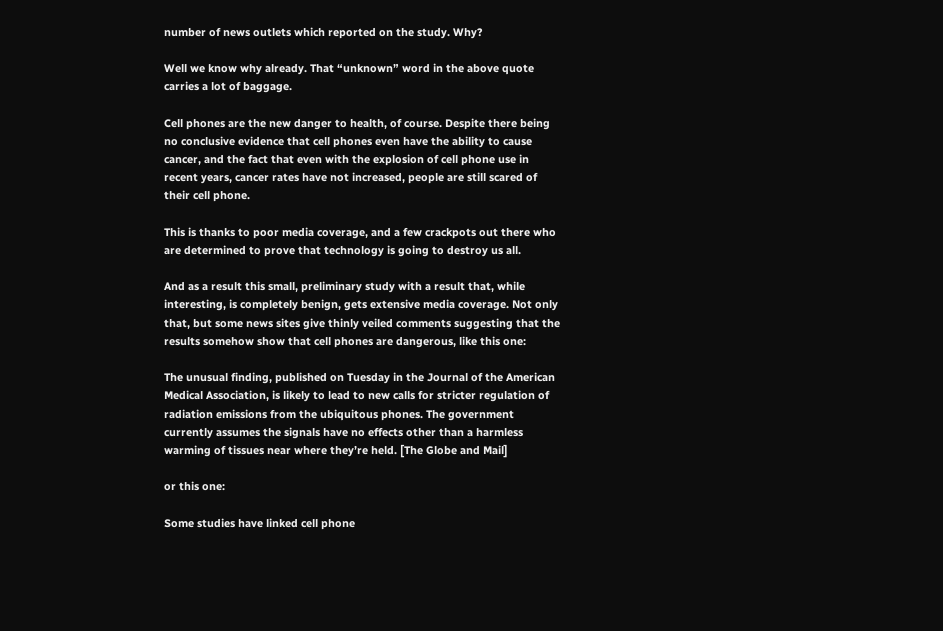number of news outlets which reported on the study. Why?

Well we know why already. That “unknown” word in the above quote carries a lot of baggage.

Cell phones are the new danger to health, of course. Despite there being no conclusive evidence that cell phones even have the ability to cause cancer, and the fact that even with the explosion of cell phone use in recent years, cancer rates have not increased, people are still scared of their cell phone.

This is thanks to poor media coverage, and a few crackpots out there who are determined to prove that technology is going to destroy us all.

And as a result this small, preliminary study with a result that, while interesting, is completely benign, gets extensive media coverage. Not only that, but some news sites give thinly veiled comments suggesting that the results somehow show that cell phones are dangerous, like this one:

The unusual finding, published on Tuesday in the Journal of the American Medical Association, is likely to lead to new calls for stricter regulation of radiation emissions from the ubiquitous phones. The government currently assumes the signals have no effects other than a harmless warming of tissues near where they’re held. [The Globe and Mail]

or this one:

Some studies have linked cell phone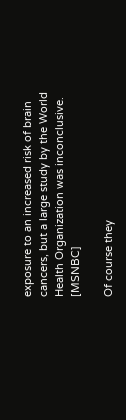exposure to an increased risk of brain cancers, but a large study by the World Health Organization was inconclusive. [MSNBC]

Of course they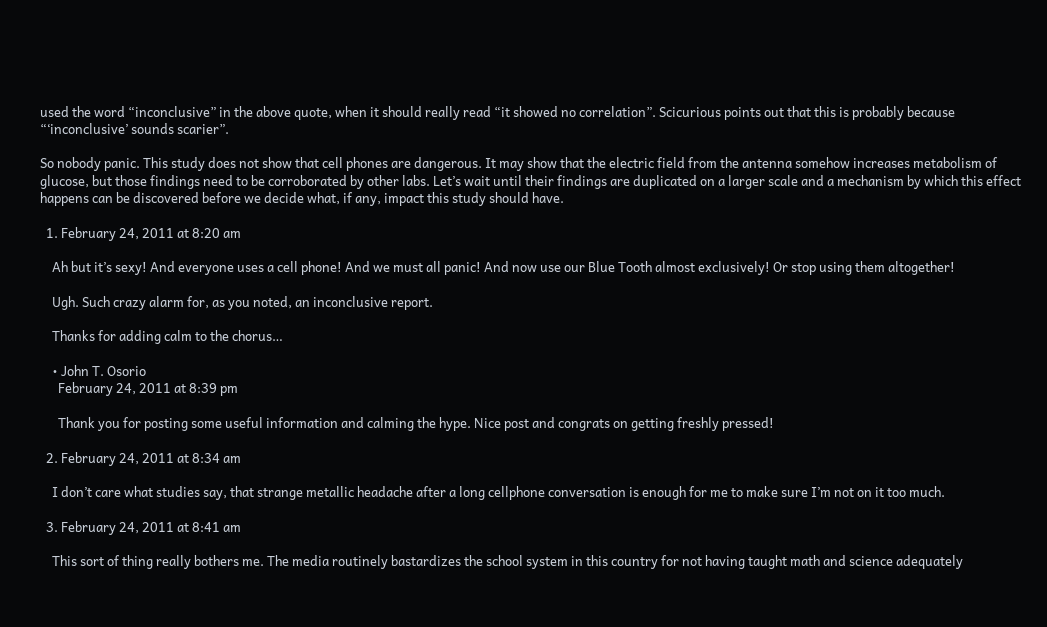used the word “inconclusive” in the above quote, when it should really read “it showed no correlation”. Scicurious points out that this is probably because “‘inconclusive’ sounds scarier”.

So nobody panic. This study does not show that cell phones are dangerous. It may show that the electric field from the antenna somehow increases metabolism of glucose, but those findings need to be corroborated by other labs. Let’s wait until their findings are duplicated on a larger scale and a mechanism by which this effect happens can be discovered before we decide what, if any, impact this study should have.

  1. February 24, 2011 at 8:20 am

    Ah but it’s sexy! And everyone uses a cell phone! And we must all panic! And now use our Blue Tooth almost exclusively! Or stop using them altogether!

    Ugh. Such crazy alarm for, as you noted, an inconclusive report.

    Thanks for adding calm to the chorus…

    • John T. Osorio
      February 24, 2011 at 8:39 pm

      Thank you for posting some useful information and calming the hype. Nice post and congrats on getting freshly pressed!

  2. February 24, 2011 at 8:34 am

    I don’t care what studies say, that strange metallic headache after a long cellphone conversation is enough for me to make sure I’m not on it too much.

  3. February 24, 2011 at 8:41 am

    This sort of thing really bothers me. The media routinely bastardizes the school system in this country for not having taught math and science adequately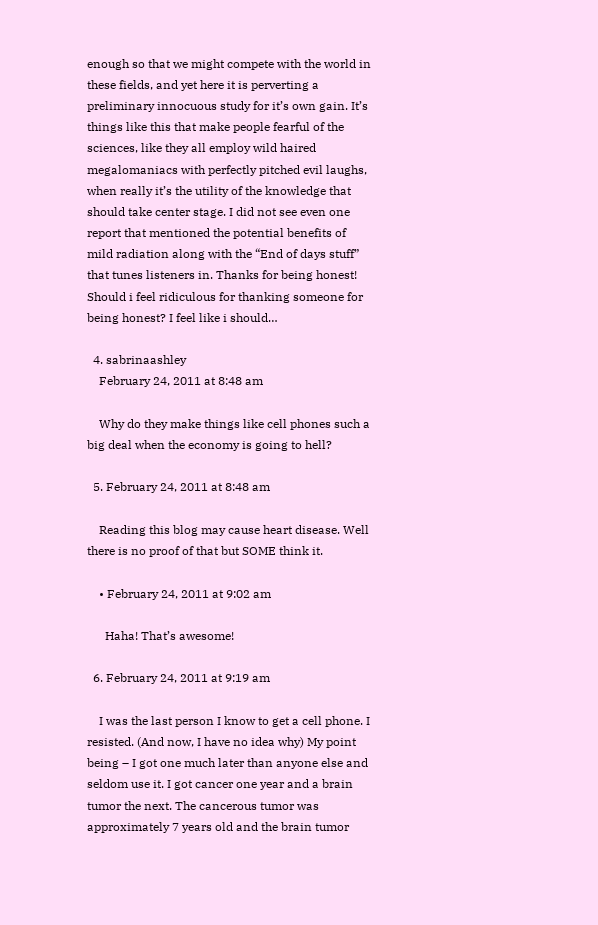enough so that we might compete with the world in these fields, and yet here it is perverting a preliminary innocuous study for it’s own gain. It’s things like this that make people fearful of the sciences, like they all employ wild haired megalomaniacs with perfectly pitched evil laughs, when really it’s the utility of the knowledge that should take center stage. I did not see even one report that mentioned the potential benefits of mild radiation along with the “End of days stuff” that tunes listeners in. Thanks for being honest! Should i feel ridiculous for thanking someone for being honest? I feel like i should…

  4. sabrinaashley
    February 24, 2011 at 8:48 am

    Why do they make things like cell phones such a big deal when the economy is going to hell?

  5. February 24, 2011 at 8:48 am

    Reading this blog may cause heart disease. Well there is no proof of that but SOME think it.

    • February 24, 2011 at 9:02 am

      Haha! That’s awesome!

  6. February 24, 2011 at 9:19 am

    I was the last person I know to get a cell phone. I resisted. (And now, I have no idea why) My point being – I got one much later than anyone else and seldom use it. I got cancer one year and a brain tumor the next. The cancerous tumor was approximately 7 years old and the brain tumor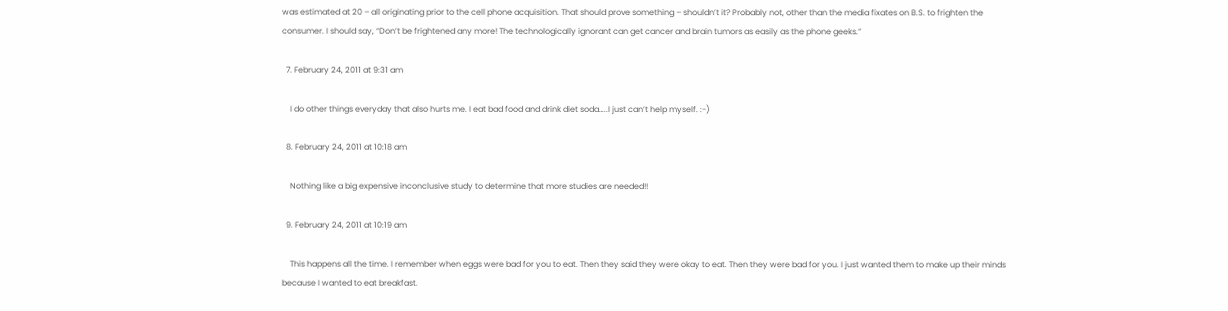was estimated at 20 – all originating prior to the cell phone acquisition. That should prove something – shouldn’t it? Probably not, other than the media fixates on B.S. to frighten the consumer. I should say, “Don’t be frightened any more! The technologically ignorant can get cancer and brain tumors as easily as the phone geeks.”

  7. February 24, 2011 at 9:31 am

    I do other things everyday that also hurts me. I eat bad food and drink diet soda…..I just can’t help myself. :-)

  8. February 24, 2011 at 10:18 am

    Nothing like a big expensive inconclusive study to determine that more studies are needed!!

  9. February 24, 2011 at 10:19 am

    This happens all the time. I remember when eggs were bad for you to eat. Then they said they were okay to eat. Then they were bad for you. I just wanted them to make up their minds because I wanted to eat breakfast.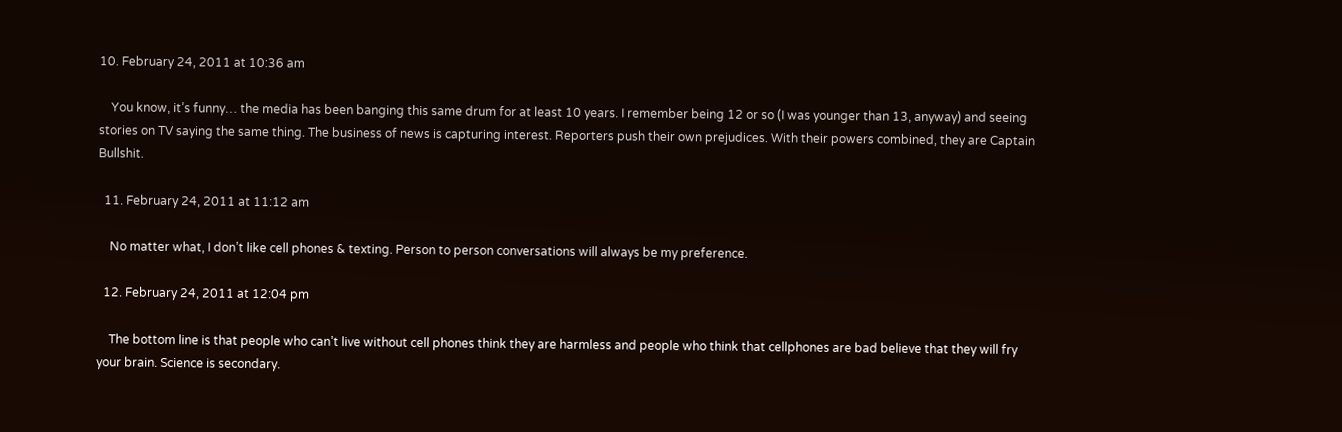10. February 24, 2011 at 10:36 am

    You know, it’s funny… the media has been banging this same drum for at least 10 years. I remember being 12 or so (I was younger than 13, anyway) and seeing stories on TV saying the same thing. The business of news is capturing interest. Reporters push their own prejudices. With their powers combined, they are Captain Bullshit.

  11. February 24, 2011 at 11:12 am

    No matter what, I don’t like cell phones & texting. Person to person conversations will always be my preference.

  12. February 24, 2011 at 12:04 pm

    The bottom line is that people who can’t live without cell phones think they are harmless and people who think that cellphones are bad believe that they will fry your brain. Science is secondary.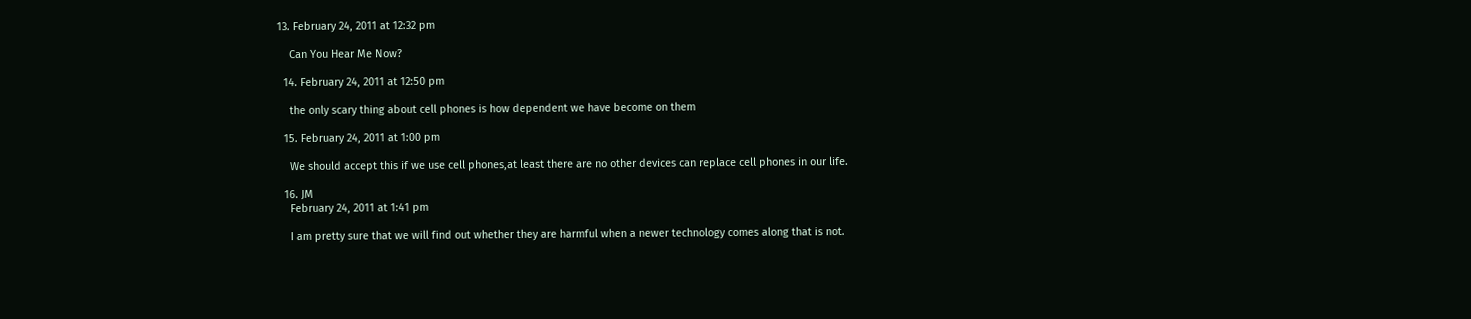13. February 24, 2011 at 12:32 pm

    Can You Hear Me Now?

  14. February 24, 2011 at 12:50 pm

    the only scary thing about cell phones is how dependent we have become on them

  15. February 24, 2011 at 1:00 pm

    We should accept this if we use cell phones,at least there are no other devices can replace cell phones in our life.

  16. JM
    February 24, 2011 at 1:41 pm

    I am pretty sure that we will find out whether they are harmful when a newer technology comes along that is not.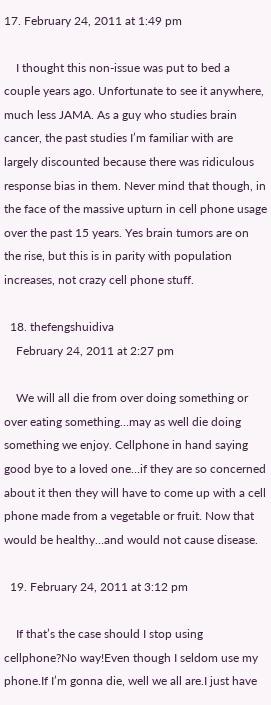17. February 24, 2011 at 1:49 pm

    I thought this non-issue was put to bed a couple years ago. Unfortunate to see it anywhere, much less JAMA. As a guy who studies brain cancer, the past studies I’m familiar with are largely discounted because there was ridiculous response bias in them. Never mind that though, in the face of the massive upturn in cell phone usage over the past 15 years. Yes brain tumors are on the rise, but this is in parity with population increases, not crazy cell phone stuff.

  18. thefengshuidiva
    February 24, 2011 at 2:27 pm

    We will all die from over doing something or over eating something…may as well die doing something we enjoy. Cellphone in hand saying good bye to a loved one…if they are so concerned about it then they will have to come up with a cell phone made from a vegetable or fruit. Now that would be healthy…and would not cause disease.

  19. February 24, 2011 at 3:12 pm

    If that’s the case should I stop using cellphone?No way!Even though I seldom use my phone.If I’m gonna die, well we all are.I just have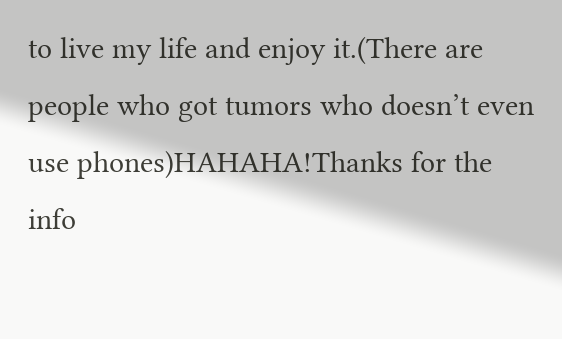to live my life and enjoy it.(There are people who got tumors who doesn’t even use phones)HAHAHA!Thanks for the info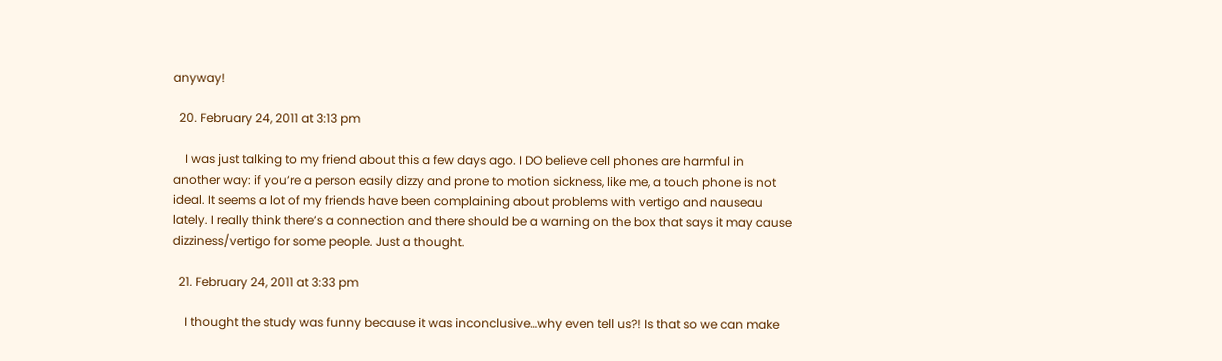anyway!

  20. February 24, 2011 at 3:13 pm

    I was just talking to my friend about this a few days ago. I DO believe cell phones are harmful in another way: if you’re a person easily dizzy and prone to motion sickness, like me, a touch phone is not ideal. It seems a lot of my friends have been complaining about problems with vertigo and nauseau lately. I really think there’s a connection and there should be a warning on the box that says it may cause dizziness/vertigo for some people. Just a thought.

  21. February 24, 2011 at 3:33 pm

    I thought the study was funny because it was inconclusive…why even tell us?! Is that so we can make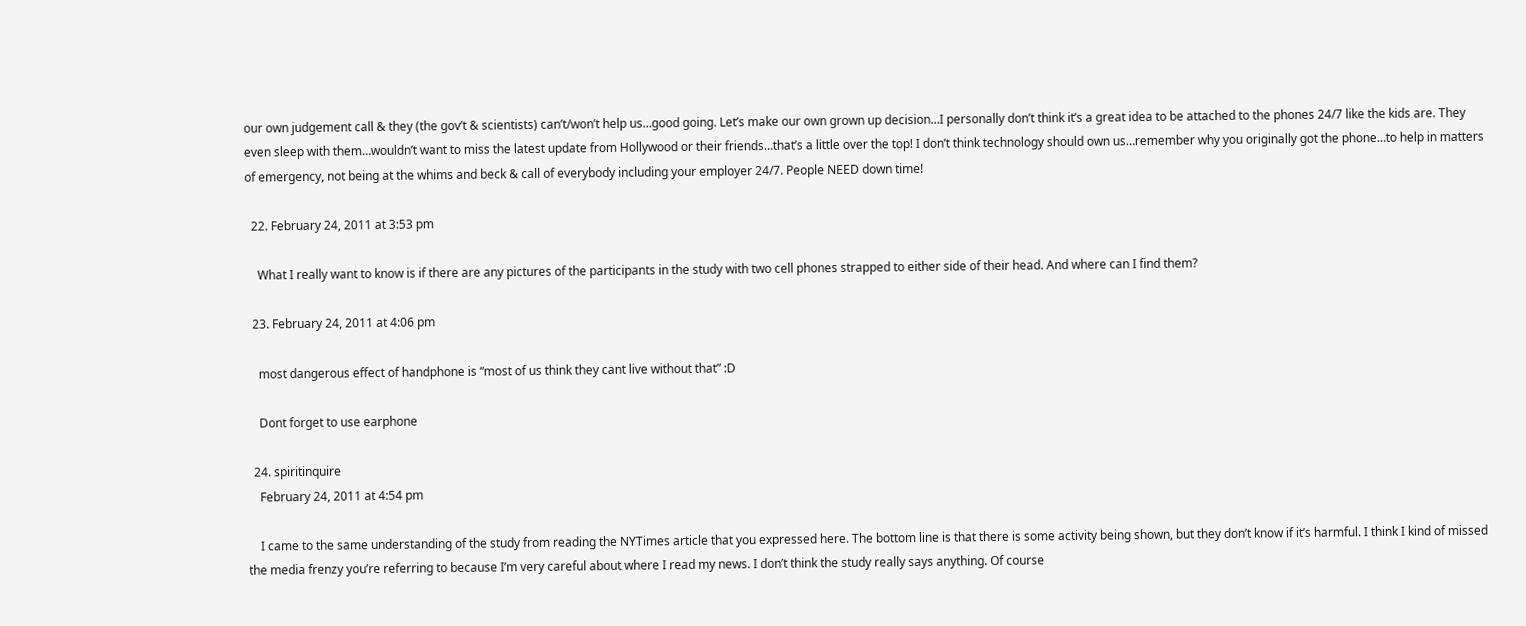our own judgement call & they (the gov’t & scientists) can’t/won’t help us…good going. Let’s make our own grown up decision…I personally don’t think it’s a great idea to be attached to the phones 24/7 like the kids are. They even sleep with them…wouldn’t want to miss the latest update from Hollywood or their friends…that’s a little over the top! I don’t think technology should own us…remember why you originally got the phone…to help in matters of emergency, not being at the whims and beck & call of everybody including your employer 24/7. People NEED down time!

  22. February 24, 2011 at 3:53 pm

    What I really want to know is if there are any pictures of the participants in the study with two cell phones strapped to either side of their head. And where can I find them?

  23. February 24, 2011 at 4:06 pm

    most dangerous effect of handphone is “most of us think they cant live without that” :D

    Dont forget to use earphone

  24. spiritinquire
    February 24, 2011 at 4:54 pm

    I came to the same understanding of the study from reading the NYTimes article that you expressed here. The bottom line is that there is some activity being shown, but they don’t know if it’s harmful. I think I kind of missed the media frenzy you’re referring to because I’m very careful about where I read my news. I don’t think the study really says anything. Of course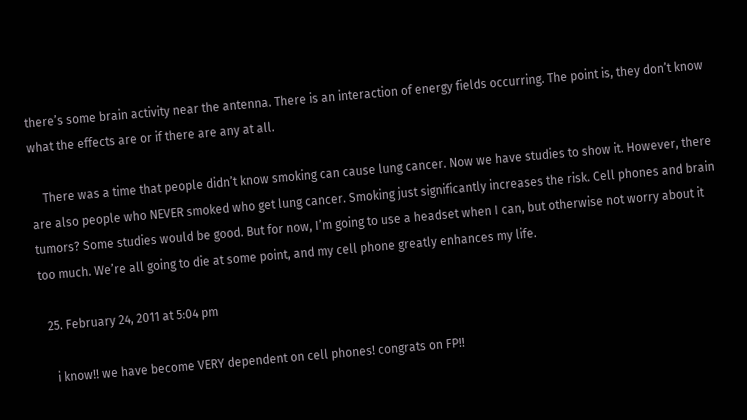there’s some brain activity near the antenna. There is an interaction of energy fields occurring. The point is, they don’t know what the effects are or if there are any at all.

    There was a time that people didn’t know smoking can cause lung cancer. Now we have studies to show it. However, there are also people who NEVER smoked who get lung cancer. Smoking just significantly increases the risk. Cell phones and brain tumors? Some studies would be good. But for now, I’m going to use a headset when I can, but otherwise not worry about it too much. We’re all going to die at some point, and my cell phone greatly enhances my life.

  25. February 24, 2011 at 5:04 pm

    i know!! we have become VERY dependent on cell phones! congrats on FP!!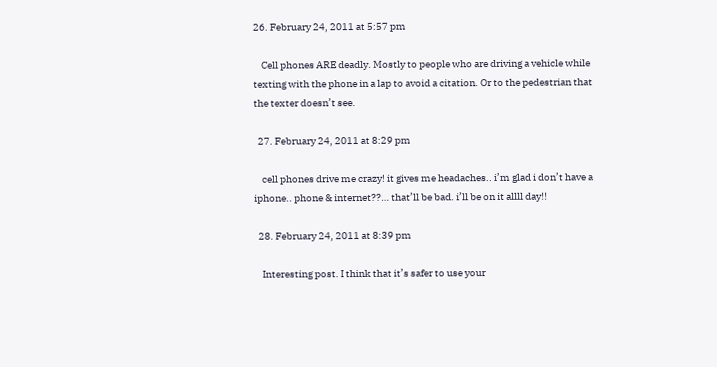26. February 24, 2011 at 5:57 pm

    Cell phones ARE deadly. Mostly to people who are driving a vehicle while texting with the phone in a lap to avoid a citation. Or to the pedestrian that the texter doesn’t see.

  27. February 24, 2011 at 8:29 pm

    cell phones drive me crazy! it gives me headaches.. i’m glad i don’t have a iphone.. phone & internet??… that’ll be bad. i’ll be on it allll day!!

  28. February 24, 2011 at 8:39 pm

    Interesting post. I think that it’s safer to use your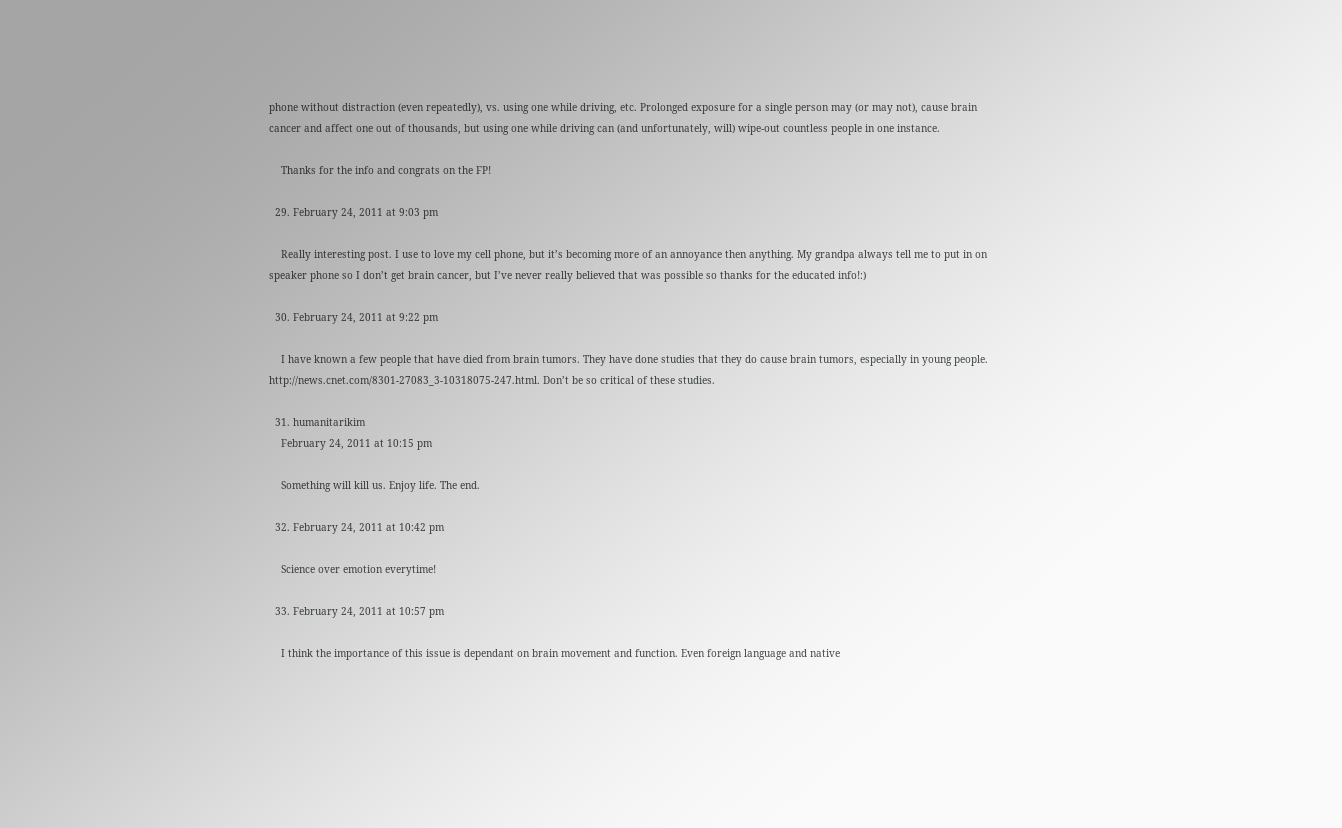phone without distraction (even repeatedly), vs. using one while driving, etc. Prolonged exposure for a single person may (or may not), cause brain cancer and affect one out of thousands, but using one while driving can (and unfortunately, will) wipe-out countless people in one instance.

    Thanks for the info and congrats on the FP!

  29. February 24, 2011 at 9:03 pm

    Really interesting post. I use to love my cell phone, but it’s becoming more of an annoyance then anything. My grandpa always tell me to put in on speaker phone so I don’t get brain cancer, but I’ve never really believed that was possible so thanks for the educated info!:)

  30. February 24, 2011 at 9:22 pm

    I have known a few people that have died from brain tumors. They have done studies that they do cause brain tumors, especially in young people. http://news.cnet.com/8301-27083_3-10318075-247.html. Don’t be so critical of these studies.

  31. humanitarikim
    February 24, 2011 at 10:15 pm

    Something will kill us. Enjoy life. The end.

  32. February 24, 2011 at 10:42 pm

    Science over emotion everytime!

  33. February 24, 2011 at 10:57 pm

    I think the importance of this issue is dependant on brain movement and function. Even foreign language and native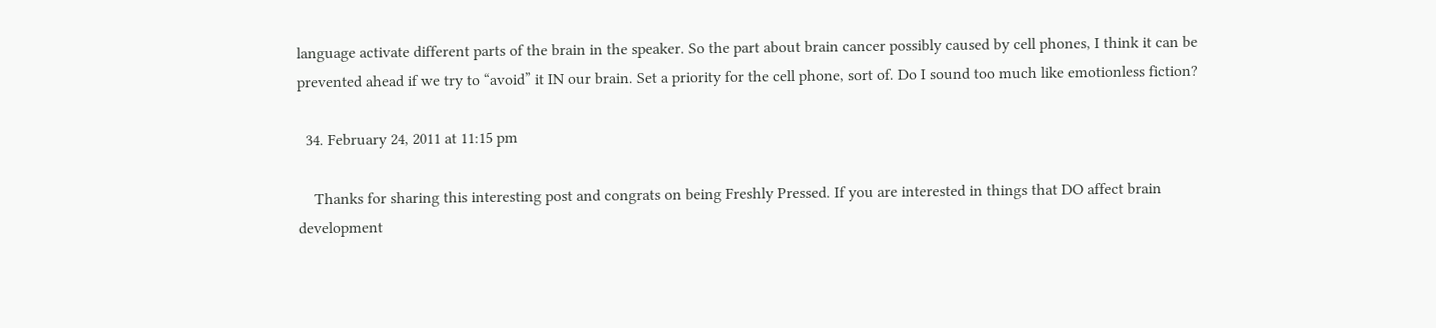language activate different parts of the brain in the speaker. So the part about brain cancer possibly caused by cell phones, I think it can be prevented ahead if we try to “avoid” it IN our brain. Set a priority for the cell phone, sort of. Do I sound too much like emotionless fiction?

  34. February 24, 2011 at 11:15 pm

    Thanks for sharing this interesting post and congrats on being Freshly Pressed. If you are interested in things that DO affect brain development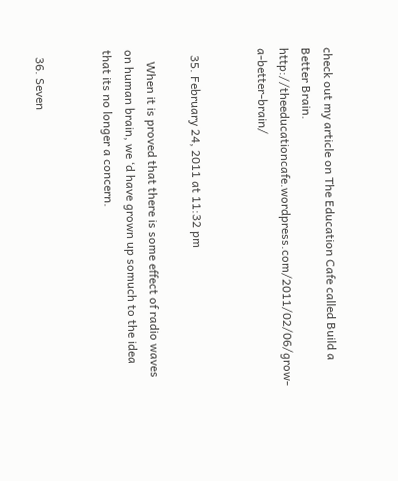check out my article on The Education Cafe called Build a Better Brain. http://theeducationcafe.wordpress.com/2011/02/06/grow-a-better-brain/


  35. February 24, 2011 at 11:32 pm

    When it is proved that there is some effect of radio waves on human brain, we ‘d have grown up somuch to the idea that its no longer a concern.


  36. Seven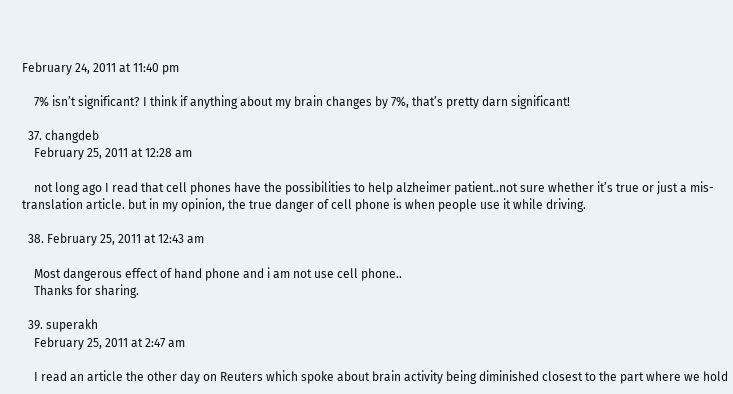February 24, 2011 at 11:40 pm

    7% isn’t significant? I think if anything about my brain changes by 7%, that’s pretty darn significant!

  37. changdeb
    February 25, 2011 at 12:28 am

    not long ago I read that cell phones have the possibilities to help alzheimer patient..not sure whether it’s true or just a mis-translation article. but in my opinion, the true danger of cell phone is when people use it while driving.

  38. February 25, 2011 at 12:43 am

    Most dangerous effect of hand phone and i am not use cell phone..
    Thanks for sharing.

  39. superakh
    February 25, 2011 at 2:47 am

    I read an article the other day on Reuters which spoke about brain activity being diminished closest to the part where we hold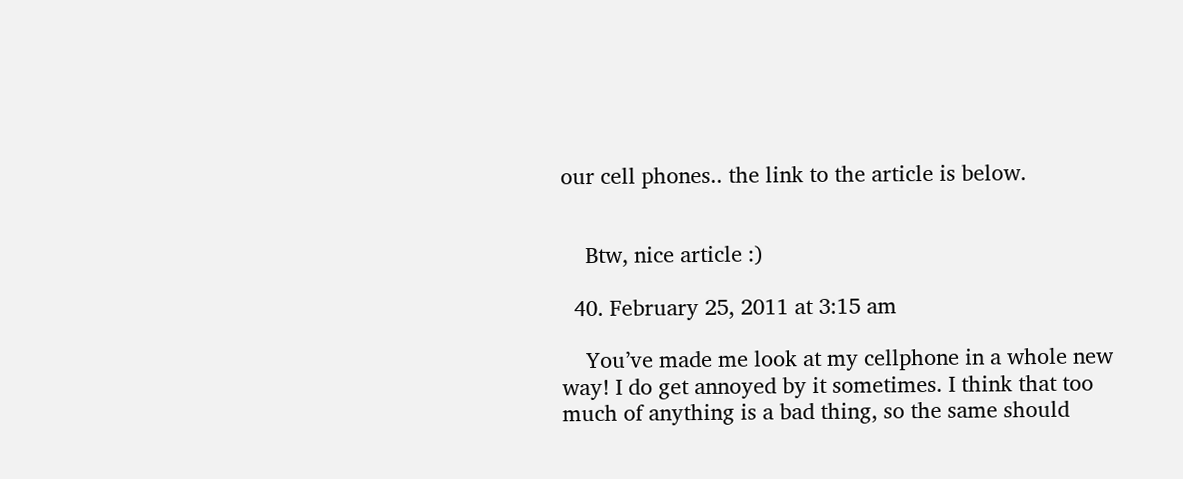our cell phones.. the link to the article is below.


    Btw, nice article :)

  40. February 25, 2011 at 3:15 am

    You’ve made me look at my cellphone in a whole new way! I do get annoyed by it sometimes. I think that too much of anything is a bad thing, so the same should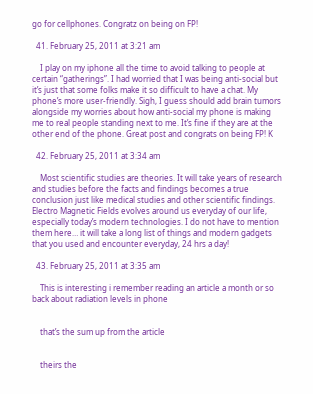go for cellphones. Congratz on being on FP!

  41. February 25, 2011 at 3:21 am

    I play on my iphone all the time to avoid talking to people at certain “gatherings”. I had worried that I was being anti-social but it’s just that some folks make it so difficult to have a chat. My phone’s more user-friendly. Sigh, I guess should add brain tumors alongside my worries about how anti-social my phone is making me to real people standing next to me. It’s fine if they are at the other end of the phone. Great post and congrats on being FP! K

  42. February 25, 2011 at 3:34 am

    Most scientific studies are theories. It will take years of research and studies before the facts and findings becomes a true conclusion just like medical studies and other scientific findings. Electro Magnetic Fields evolves around us everyday of our life, especially today’s modern technologies. I do not have to mention them here… it will take a long list of things and modern gadgets that you used and encounter everyday, 24 hrs a day!

  43. February 25, 2011 at 3:35 am

    This is interesting i remember reading an article a month or so back about radiation levels in phone


    that’s the sum up from the article


    theirs the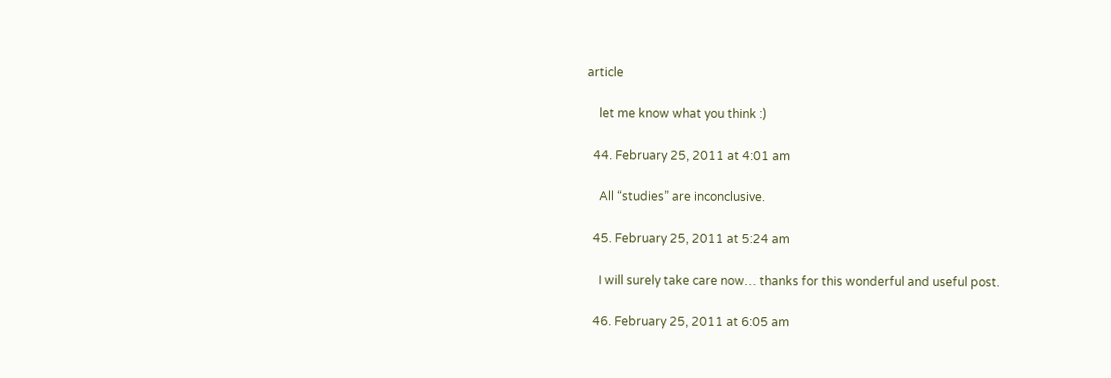article

    let me know what you think :)

  44. February 25, 2011 at 4:01 am

    All “studies” are inconclusive.

  45. February 25, 2011 at 5:24 am

    I will surely take care now… thanks for this wonderful and useful post.

  46. February 25, 2011 at 6:05 am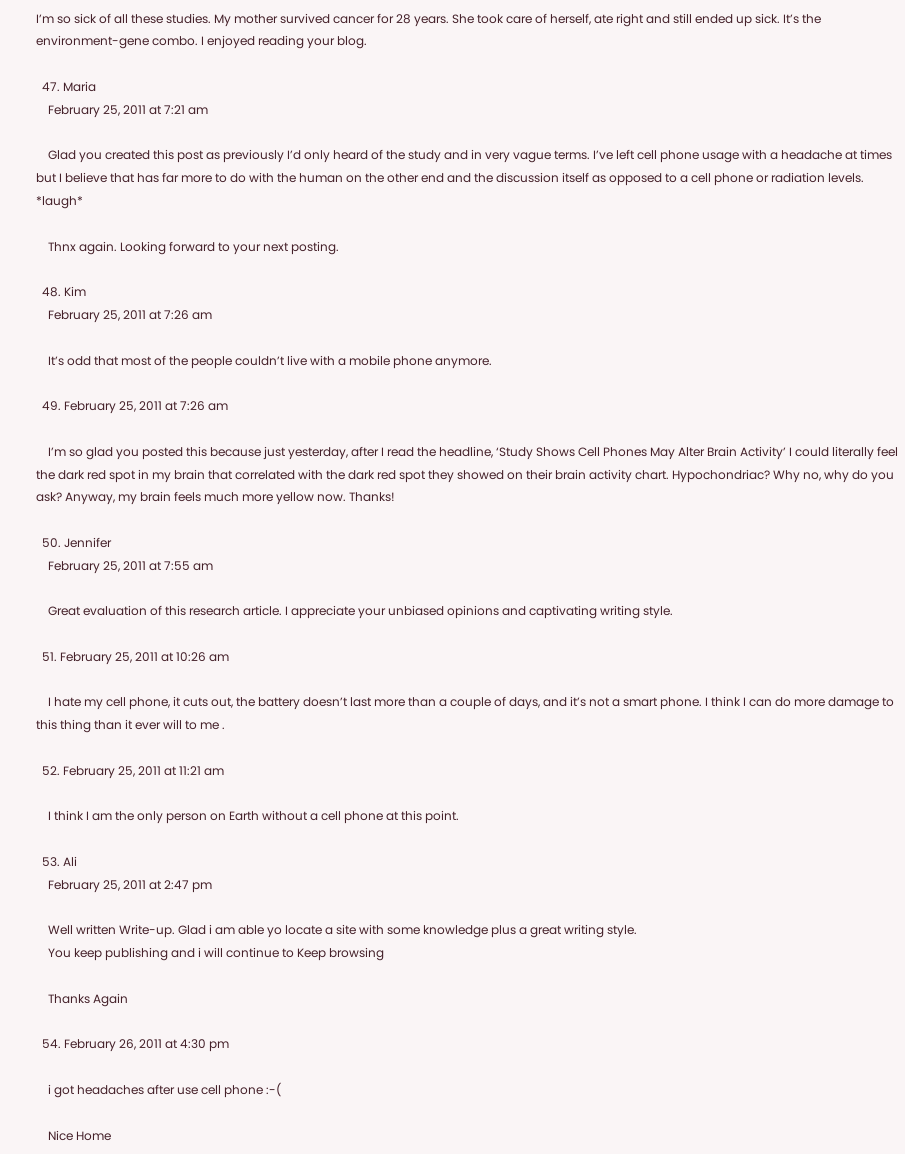I’m so sick of all these studies. My mother survived cancer for 28 years. She took care of herself, ate right and still ended up sick. It’s the environment-gene combo. I enjoyed reading your blog.

  47. Maria
    February 25, 2011 at 7:21 am

    Glad you created this post as previously I’d only heard of the study and in very vague terms. I’ve left cell phone usage with a headache at times but I believe that has far more to do with the human on the other end and the discussion itself as opposed to a cell phone or radiation levels. *laugh*

    Thnx again. Looking forward to your next posting.

  48. Kim
    February 25, 2011 at 7:26 am

    It’s odd that most of the people couldn’t live with a mobile phone anymore.

  49. February 25, 2011 at 7:26 am

    I’m so glad you posted this because just yesterday, after I read the headline, ‘Study Shows Cell Phones May Alter Brain Activity’ I could literally feel the dark red spot in my brain that correlated with the dark red spot they showed on their brain activity chart. Hypochondriac? Why no, why do you ask? Anyway, my brain feels much more yellow now. Thanks!

  50. Jennifer
    February 25, 2011 at 7:55 am

    Great evaluation of this research article. I appreciate your unbiased opinions and captivating writing style.

  51. February 25, 2011 at 10:26 am

    I hate my cell phone, it cuts out, the battery doesn’t last more than a couple of days, and it’s not a smart phone. I think I can do more damage to this thing than it ever will to me .

  52. February 25, 2011 at 11:21 am

    I think I am the only person on Earth without a cell phone at this point.

  53. Ali
    February 25, 2011 at 2:47 pm

    Well written Write-up. Glad i am able yo locate a site with some knowledge plus a great writing style.
    You keep publishing and i will continue to Keep browsing

    Thanks Again

  54. February 26, 2011 at 4:30 pm

    i got headaches after use cell phone :-(

    Nice Home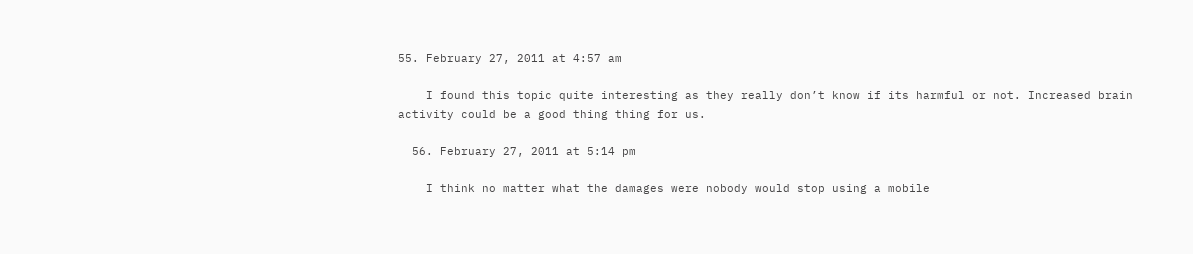55. February 27, 2011 at 4:57 am

    I found this topic quite interesting as they really don’t know if its harmful or not. Increased brain activity could be a good thing thing for us.

  56. February 27, 2011 at 5:14 pm

    I think no matter what the damages were nobody would stop using a mobile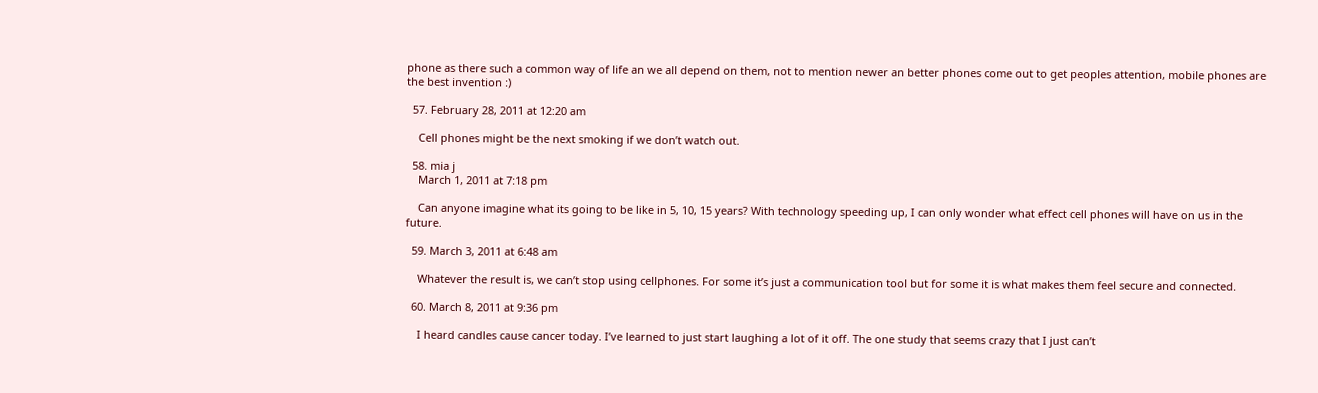phone as there such a common way of life an we all depend on them, not to mention newer an better phones come out to get peoples attention, mobile phones are the best invention :)

  57. February 28, 2011 at 12:20 am

    Cell phones might be the next smoking if we don’t watch out.

  58. mia j
    March 1, 2011 at 7:18 pm

    Can anyone imagine what its going to be like in 5, 10, 15 years? With technology speeding up, I can only wonder what effect cell phones will have on us in the future.

  59. March 3, 2011 at 6:48 am

    Whatever the result is, we can’t stop using cellphones. For some it’s just a communication tool but for some it is what makes them feel secure and connected.

  60. March 8, 2011 at 9:36 pm

    I heard candles cause cancer today. I’ve learned to just start laughing a lot of it off. The one study that seems crazy that I just can’t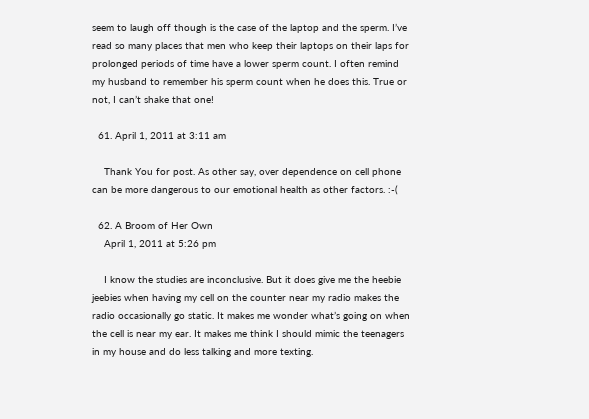seem to laugh off though is the case of the laptop and the sperm. I’ve read so many places that men who keep their laptops on their laps for prolonged periods of time have a lower sperm count. I often remind my husband to remember his sperm count when he does this. True or not, I can’t shake that one!

  61. April 1, 2011 at 3:11 am

    Thank You for post. As other say, over dependence on cell phone can be more dangerous to our emotional health as other factors. :-(

  62. A Broom of Her Own
    April 1, 2011 at 5:26 pm

    I know the studies are inconclusive. But it does give me the heebie jeebies when having my cell on the counter near my radio makes the radio occasionally go static. It makes me wonder what’s going on when the cell is near my ear. It makes me think I should mimic the teenagers in my house and do less talking and more texting.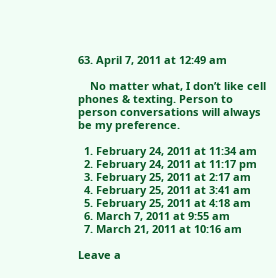63. April 7, 2011 at 12:49 am

    No matter what, I don’t like cell phones & texting. Person to person conversations will always be my preference.

  1. February 24, 2011 at 11:34 am
  2. February 24, 2011 at 11:17 pm
  3. February 25, 2011 at 2:17 am
  4. February 25, 2011 at 3:41 am
  5. February 25, 2011 at 4:18 am
  6. March 7, 2011 at 9:55 am
  7. March 21, 2011 at 10:16 am

Leave a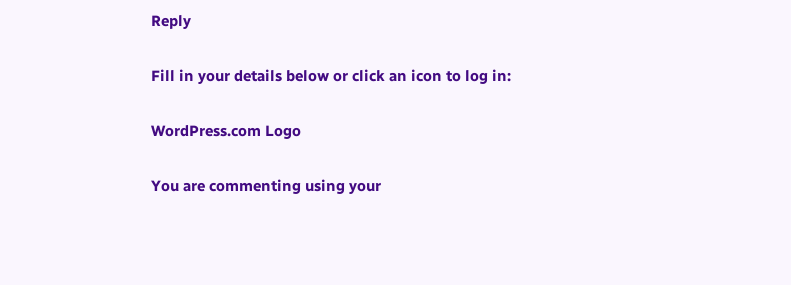Reply

Fill in your details below or click an icon to log in:

WordPress.com Logo

You are commenting using your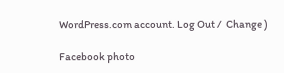WordPress.com account. Log Out /  Change )

Facebook photo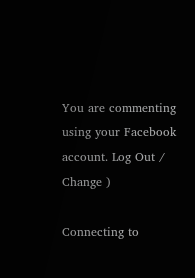You are commenting using your Facebook account. Log Out /  Change )

Connecting to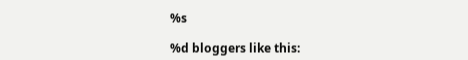%s

%d bloggers like this: